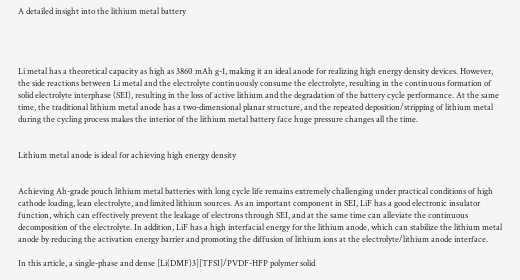A detailed insight into the lithium metal battery




Li metal has a theoretical capacity as high as 3860 mAh g-1, making it an ideal anode for realizing high energy density devices. However, the side reactions between Li metal and the electrolyte continuously consume the electrolyte, resulting in the continuous formation of solid electrolyte interphase (SEI), resulting in the loss of active lithium and the degradation of the battery cycle performance. At the same time, the traditional lithium metal anode has a two-dimensional planar structure, and the repeated deposition/stripping of lithium metal during the cycling process makes the interior of the lithium metal battery face huge pressure changes all the time.


Lithium metal anode is ideal for achieving high energy density


Achieving Ah-grade pouch lithium metal batteries with long cycle life remains extremely challenging under practical conditions of high cathode loading, lean electrolyte, and limited lithium sources. As an important component in SEI, LiF has a good electronic insulator function, which can effectively prevent the leakage of electrons through SEI, and at the same time can alleviate the continuous decomposition of the electrolyte. In addition, LiF has a high interfacial energy for the lithium anode, which can stabilize the lithium metal anode by reducing the activation energy barrier and promoting the diffusion of lithium ions at the electrolyte/lithium anode interface.

In this article, a single-phase and dense [Li(DMF)3][TFSI]/PVDF-HFP polymer solid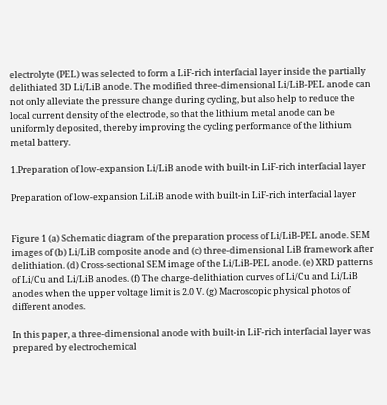electrolyte (PEL) was selected to form a LiF-rich interfacial layer inside the partially delithiated 3D Li/LiB anode. The modified three-dimensional Li/LiB-PEL anode can not only alleviate the pressure change during cycling, but also help to reduce the local current density of the electrode, so that the lithium metal anode can be uniformly deposited, thereby improving the cycling performance of the lithium metal battery.

1.Preparation of low-expansion Li/LiB anode with built-in LiF-rich interfacial layer

Preparation of low-expansion LiLiB anode with built-in LiF-rich interfacial layer


Figure 1 (a) Schematic diagram of the preparation process of Li/LiB-PEL anode. SEM images of (b) Li/LiB composite anode and (c) three-dimensional LiB framework after delithiation. (d) Cross-sectional SEM image of the Li/LiB-PEL anode. (e) XRD patterns of Li/Cu and Li/LiB anodes. (f) The charge-delithiation curves of Li/Cu and Li/LiB anodes when the upper voltage limit is 2.0 V. (g) Macroscopic physical photos of different anodes.

In this paper, a three-dimensional anode with built-in LiF-rich interfacial layer was prepared by electrochemical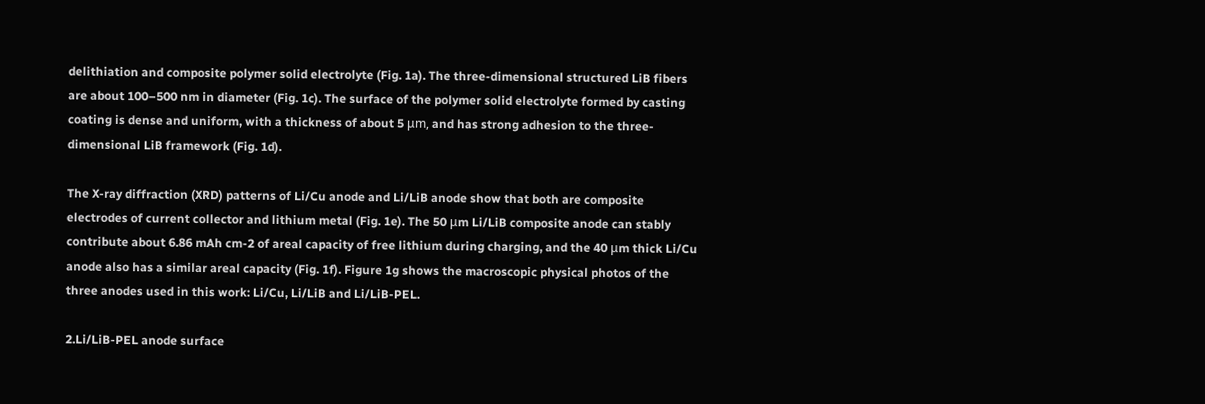delithiation and composite polymer solid electrolyte (Fig. 1a). The three-dimensional structured LiB fibers are about 100–500 nm in diameter (Fig. 1c). The surface of the polymer solid electrolyte formed by casting coating is dense and uniform, with a thickness of about 5 μm, and has strong adhesion to the three-dimensional LiB framework (Fig. 1d).

The X-ray diffraction (XRD) patterns of Li/Cu anode and Li/LiB anode show that both are composite electrodes of current collector and lithium metal (Fig. 1e). The 50 μm Li/LiB composite anode can stably contribute about 6.86 mAh cm-2 of areal capacity of free lithium during charging, and the 40 μm thick Li/Cu anode also has a similar areal capacity (Fig. 1f). Figure 1g shows the macroscopic physical photos of the three anodes used in this work: Li/Cu, Li/LiB and Li/LiB-PEL.

2.Li/LiB-PEL anode surface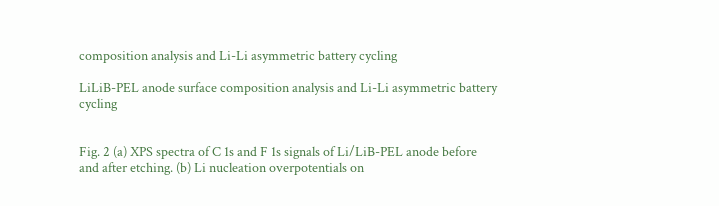composition analysis and Li-Li asymmetric battery cycling

LiLiB-PEL anode surface composition analysis and Li-Li asymmetric battery cycling


Fig. 2 (a) XPS spectra of C 1s and F 1s signals of Li/LiB-PEL anode before and after etching. (b) Li nucleation overpotentials on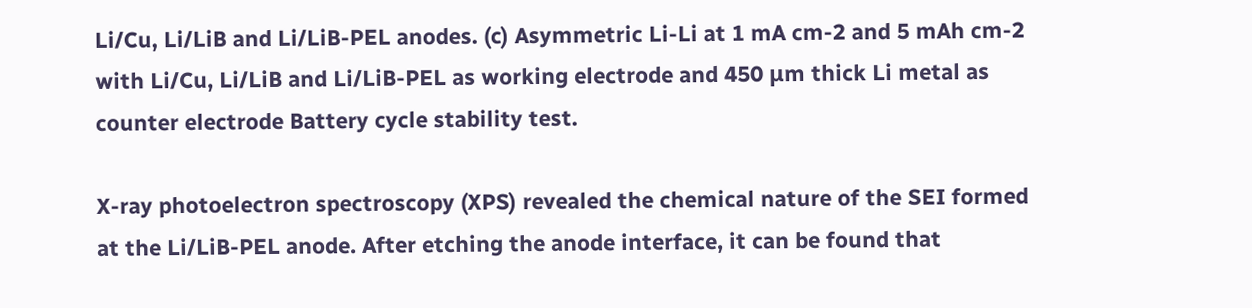Li/Cu, Li/LiB and Li/LiB-PEL anodes. (c) Asymmetric Li-Li at 1 mA cm-2 and 5 mAh cm-2 with Li/Cu, Li/LiB and Li/LiB-PEL as working electrode and 450 μm thick Li metal as counter electrode Battery cycle stability test.

X-ray photoelectron spectroscopy (XPS) revealed the chemical nature of the SEI formed at the Li/LiB-PEL anode. After etching the anode interface, it can be found that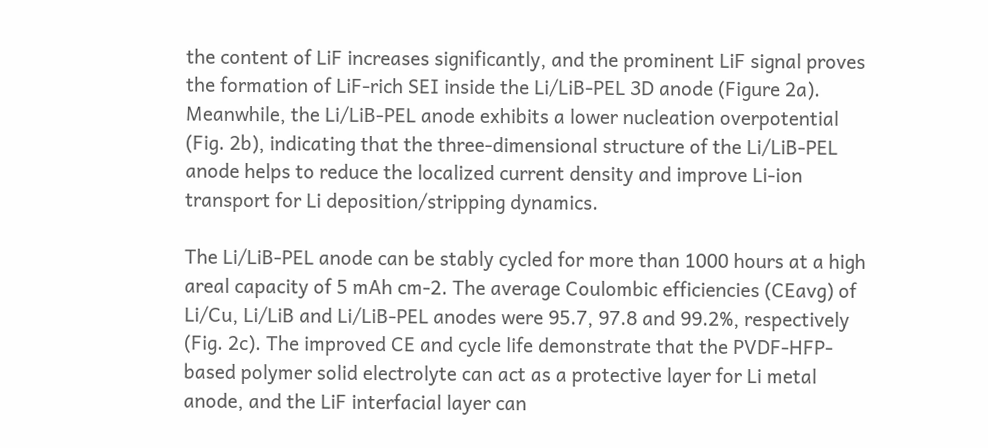the content of LiF increases significantly, and the prominent LiF signal proves the formation of LiF-rich SEI inside the Li/LiB-PEL 3D anode (Figure 2a). Meanwhile, the Li/LiB-PEL anode exhibits a lower nucleation overpotential (Fig. 2b), indicating that the three-dimensional structure of the Li/LiB-PEL anode helps to reduce the localized current density and improve Li-ion transport for Li deposition/stripping dynamics.

The Li/LiB-PEL anode can be stably cycled for more than 1000 hours at a high areal capacity of 5 mAh cm-2. The average Coulombic efficiencies (CEavg) of Li/Cu, Li/LiB and Li/LiB-PEL anodes were 95.7, 97.8 and 99.2%, respectively (Fig. 2c). The improved CE and cycle life demonstrate that the PVDF-HFP-based polymer solid electrolyte can act as a protective layer for Li metal anode, and the LiF interfacial layer can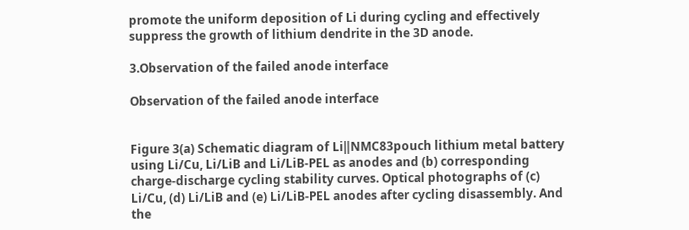promote the uniform deposition of Li during cycling and effectively suppress the growth of lithium dendrite in the 3D anode.

3.Observation of the failed anode interface

Observation of the failed anode interface


Figure 3(a) Schematic diagram of Li‖NMC83pouch lithium metal battery using Li/Cu, Li/LiB and Li/LiB-PEL as anodes and (b) corresponding charge-discharge cycling stability curves. Optical photographs of (c) Li/Cu, (d) Li/LiB and (e) Li/LiB-PEL anodes after cycling disassembly. And the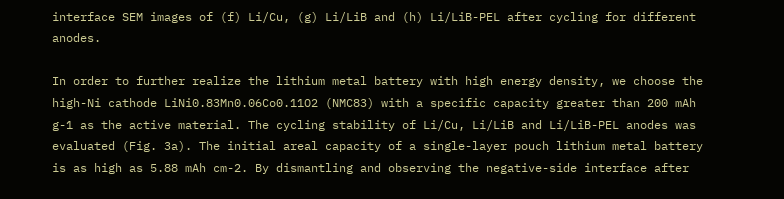interface SEM images of (f) Li/Cu, (g) Li/LiB and (h) Li/LiB-PEL after cycling for different anodes.

In order to further realize the lithium metal battery with high energy density, we choose the high-Ni cathode LiNi0.83Mn0.06Co0.11O2 (NMC83) with a specific capacity greater than 200 mAh g-1 as the active material. The cycling stability of Li/Cu, Li/LiB and Li/LiB-PEL anodes was evaluated (Fig. 3a). The initial areal capacity of a single-layer pouch lithium metal battery is as high as 5.88 mAh cm-2. By dismantling and observing the negative-side interface after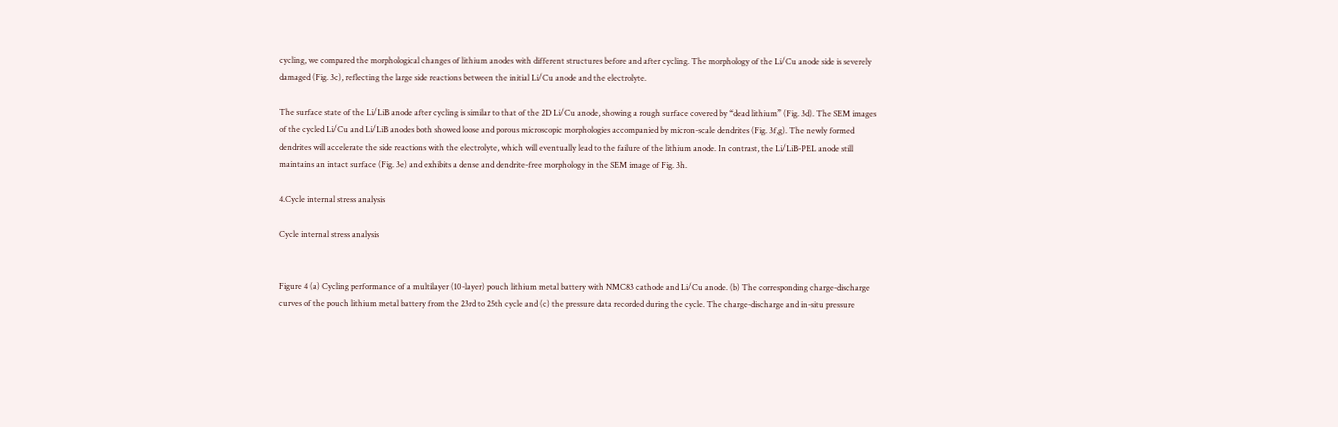cycling, we compared the morphological changes of lithium anodes with different structures before and after cycling. The morphology of the Li/Cu anode side is severely damaged (Fig. 3c), reflecting the large side reactions between the initial Li/Cu anode and the electrolyte.

The surface state of the Li/LiB anode after cycling is similar to that of the 2D Li/Cu anode, showing a rough surface covered by “dead lithium” (Fig. 3d). The SEM images of the cycled Li/Cu and Li/LiB anodes both showed loose and porous microscopic morphologies accompanied by micron-scale dendrites (Fig. 3f,g). The newly formed dendrites will accelerate the side reactions with the electrolyte, which will eventually lead to the failure of the lithium anode. In contrast, the Li/LiB-PEL anode still maintains an intact surface (Fig. 3e) and exhibits a dense and dendrite-free morphology in the SEM image of Fig. 3h.

4.Cycle internal stress analysis

Cycle internal stress analysis


Figure 4 (a) Cycling performance of a multilayer (10-layer) pouch lithium metal battery with NMC83 cathode and Li/Cu anode. (b) The corresponding charge-discharge curves of the pouch lithium metal battery from the 23rd to 25th cycle and (c) the pressure data recorded during the cycle. The charge-discharge and in-situ pressure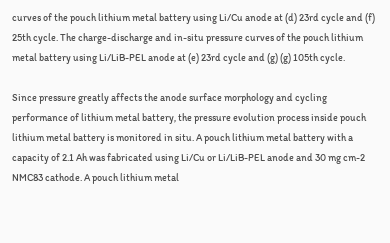curves of the pouch lithium metal battery using Li/Cu anode at (d) 23rd cycle and (f) 25th cycle. The charge-discharge and in-situ pressure curves of the pouch lithium metal battery using Li/LiB-PEL anode at (e) 23rd cycle and (g) (g) 105th cycle.

Since pressure greatly affects the anode surface morphology and cycling performance of lithium metal battery, the pressure evolution process inside pouch lithium metal battery is monitored in situ. A pouch lithium metal battery with a capacity of 2.1 Ah was fabricated using Li/Cu or Li/LiB-PEL anode and 30 mg cm-2 NMC83 cathode. A pouch lithium metal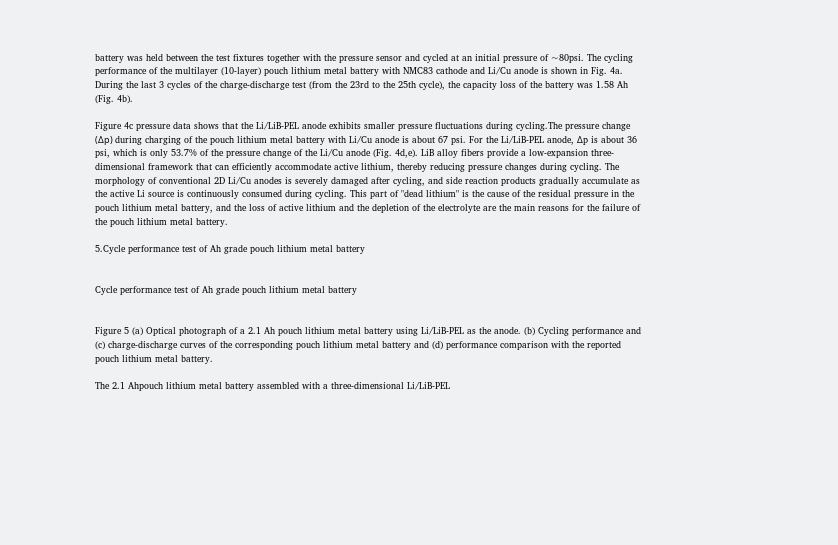battery was held between the test fixtures together with the pressure sensor and cycled at an initial pressure of ~80psi. The cycling performance of the multilayer (10-layer) pouch lithium metal battery with NMC83 cathode and Li/Cu anode is shown in Fig. 4a. During the last 3 cycles of the charge-discharge test (from the 23rd to the 25th cycle), the capacity loss of the battery was 1.58 Ah (Fig. 4b).

Figure 4c pressure data shows that the Li/LiB-PEL anode exhibits smaller pressure fluctuations during cycling.The pressure change (Δp) during charging of the pouch lithium metal battery with Li/Cu anode is about 67 psi. For the Li/LiB-PEL anode, Δp is about 36 psi, which is only 53.7% of the pressure change of the Li/Cu anode (Fig. 4d,e). LiB alloy fibers provide a low-expansion three-dimensional framework that can efficiently accommodate active lithium, thereby reducing pressure changes during cycling. The morphology of conventional 2D Li/Cu anodes is severely damaged after cycling, and side reaction products gradually accumulate as the active Li source is continuously consumed during cycling. This part of "dead lithium" is the cause of the residual pressure in the pouch lithium metal battery, and the loss of active lithium and the depletion of the electrolyte are the main reasons for the failure of the pouch lithium metal battery.

5.Cycle performance test of Ah grade pouch lithium metal battery


Cycle performance test of Ah grade pouch lithium metal battery


Figure 5 (a) Optical photograph of a 2.1 Ah pouch lithium metal battery using Li/LiB-PEL as the anode. (b) Cycling performance and (c) charge-discharge curves of the corresponding pouch lithium metal battery and (d) performance comparison with the reported pouch lithium metal battery.

The 2.1 Ahpouch lithium metal battery assembled with a three-dimensional Li/LiB-PEL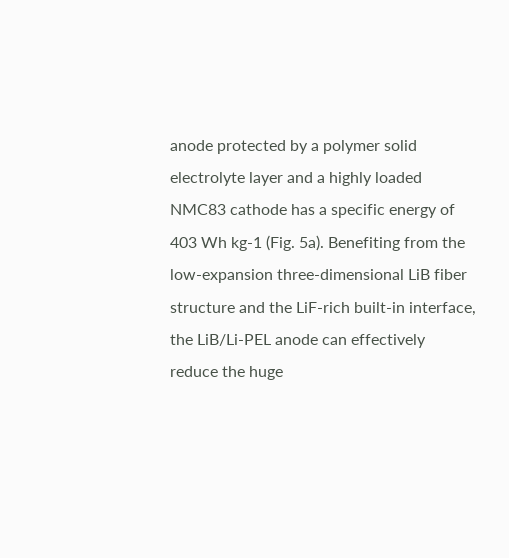anode protected by a polymer solid electrolyte layer and a highly loaded NMC83 cathode has a specific energy of 403 Wh kg-1 (Fig. 5a). Benefiting from the low-expansion three-dimensional LiB fiber structure and the LiF-rich built-in interface, the LiB/Li-PEL anode can effectively reduce the huge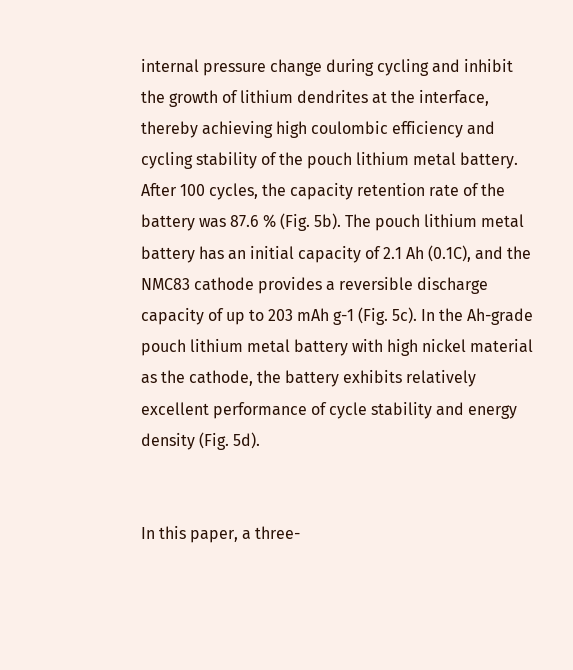internal pressure change during cycling and inhibit the growth of lithium dendrites at the interface, thereby achieving high coulombic efficiency and cycling stability of the pouch lithium metal battery. After 100 cycles, the capacity retention rate of the battery was 87.6 % (Fig. 5b). The pouch lithium metal battery has an initial capacity of 2.1 Ah (0.1C), and the NMC83 cathode provides a reversible discharge capacity of up to 203 mAh g-1 (Fig. 5c). In the Ah-grade pouch lithium metal battery with high nickel material as the cathode, the battery exhibits relatively excellent performance of cycle stability and energy density (Fig. 5d).


In this paper, a three-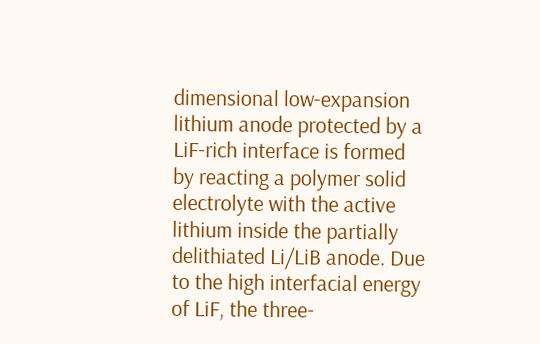dimensional low-expansion lithium anode protected by a LiF-rich interface is formed by reacting a polymer solid electrolyte with the active lithium inside the partially delithiated Li/LiB anode. Due to the high interfacial energy of LiF, the three-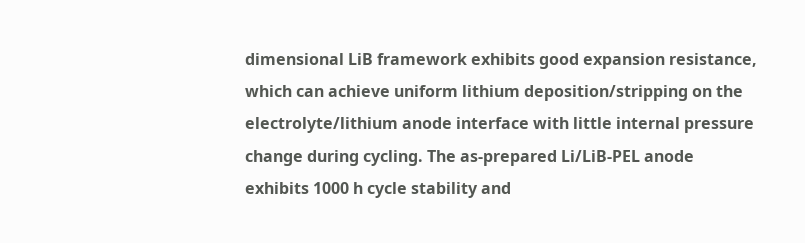dimensional LiB framework exhibits good expansion resistance, which can achieve uniform lithium deposition/stripping on the electrolyte/lithium anode interface with little internal pressure change during cycling. The as-prepared Li/LiB-PEL anode exhibits 1000 h cycle stability and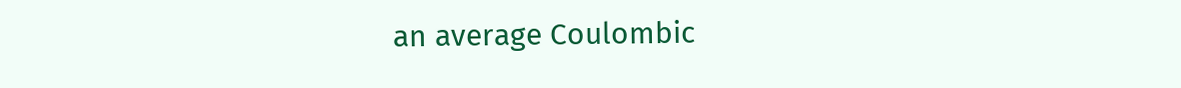an average Coulombic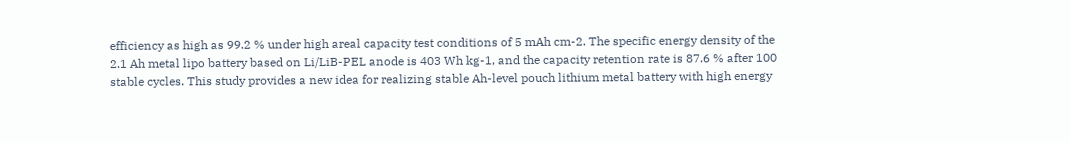efficiency as high as 99.2 % under high areal capacity test conditions of 5 mAh cm-2. The specific energy density of the 2.1 Ah metal lipo battery based on Li/LiB-PEL anode is 403 Wh kg-1, and the capacity retention rate is 87.6 % after 100 stable cycles. This study provides a new idea for realizing stable Ah-level pouch lithium metal battery with high energy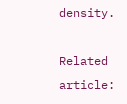density.

Related article: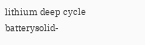lithium deep cycle batterysolid-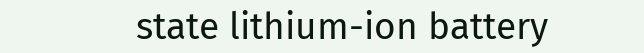state lithium-ion battery